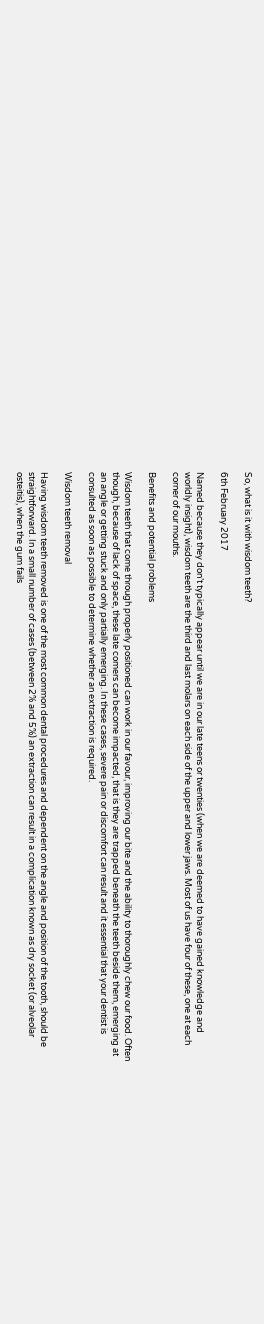So, what is it with wisdom teeth?

6th February 2017

Named because they don’t typically appear until we are in our late teens or twenties (when we are deemed to have gained knowledge and worldly insight), wisdom teeth are the third and last molars on each side of the upper and lower jaws. Most of us have four of these, one at each corner of our mouths.

Benefits and potential problems

Wisdom teeth that come through properly positioned can work in our favour, improving our bite and the ability to thoroughly chew our food. Often though, because of lack of space, these late comers can become impacted, that is they are trapped beneath the teeth beside them, emerging at an angle or getting stuck and only partially emerging. In these cases, severe pain or discomfort can result and it essential that your dentist is consulted as soon as possible to determine whether an extraction is required.

Wisdom teeth removal

Having wisdom teeth removed is one of the most common dental procedures and dependent on the angle and position of the tooth, should be straightforward. In a small number of cases (between 2% and 5%) an extraction can result in a complication known as dry socket (or alveolar osteitis), when the gum fails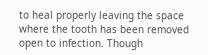to heal properly leaving the space where the tooth has been removed open to infection. Though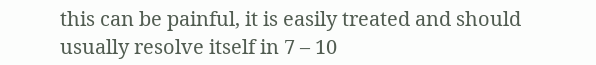this can be painful, it is easily treated and should usually resolve itself in 7 – 10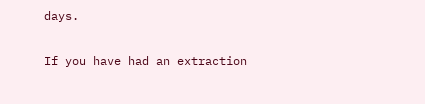days.

If you have had an extraction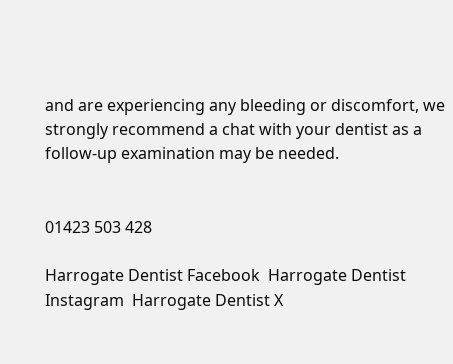and are experiencing any bleeding or discomfort, we strongly recommend a chat with your dentist as a follow-up examination may be needed.


01423 503 428

Harrogate Dentist Facebook  Harrogate Dentist Instagram  Harrogate Dentist X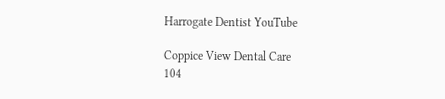Harrogate Dentist YouTube

Coppice View Dental Care
104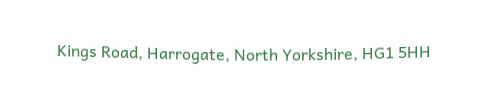Kings Road, Harrogate, North Yorkshire, HG1 5HH